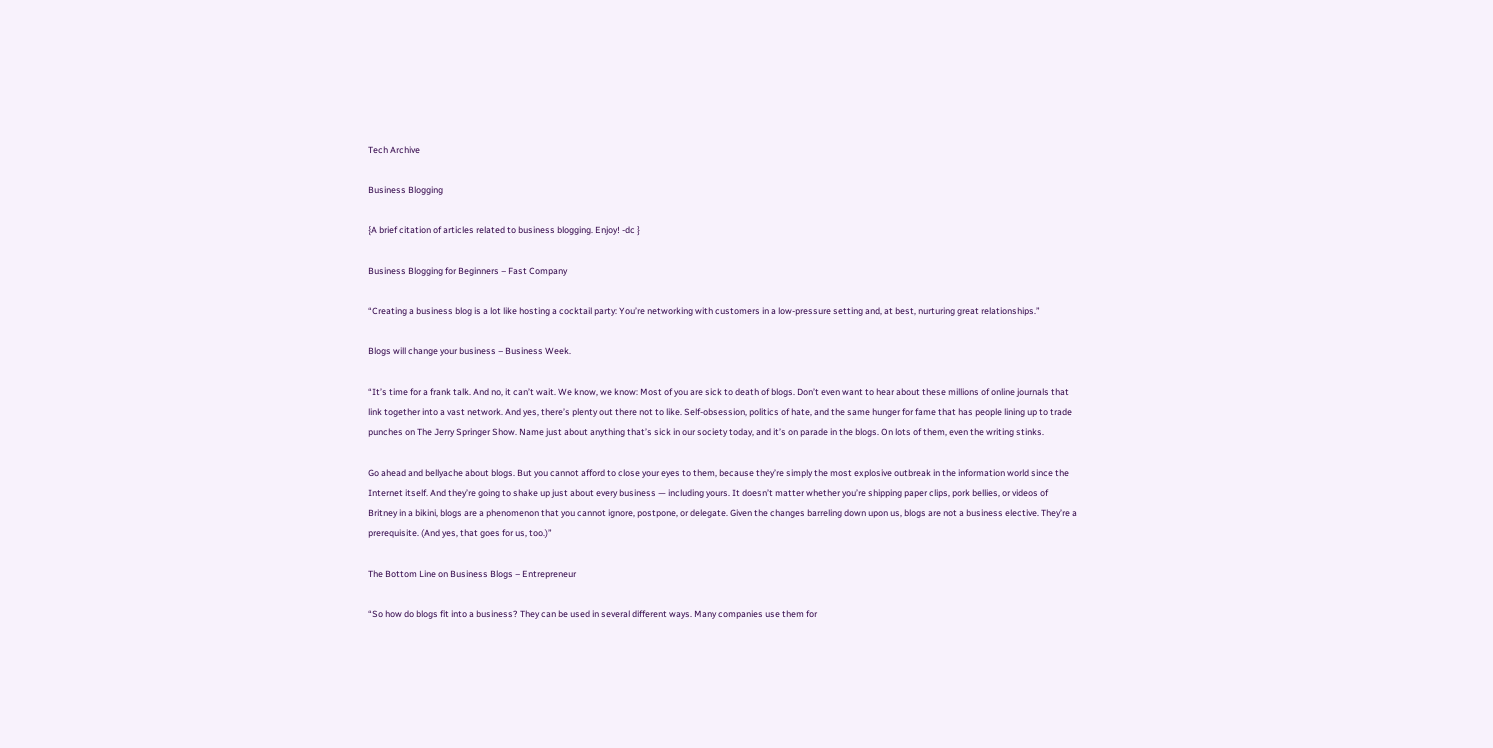Tech Archive

Business Blogging

{A brief citation of articles related to business blogging. Enjoy! -dc }

Business Blogging for Beginners – Fast Company

“Creating a business blog is a lot like hosting a cocktail party: You’re networking with customers in a low-pressure setting and, at best, nurturing great relationships.”

Blogs will change your business – Business Week.

“It’s time for a frank talk. And no, it can’t wait. We know, we know: Most of you are sick to death of blogs. Don’t even want to hear about these millions of online journals that link together into a vast network. And yes, there’s plenty out there not to like. Self-obsession, politics of hate, and the same hunger for fame that has people lining up to trade punches on The Jerry Springer Show. Name just about anything that’s sick in our society today, and it’s on parade in the blogs. On lots of them, even the writing stinks.

Go ahead and bellyache about blogs. But you cannot afford to close your eyes to them, because they’re simply the most explosive outbreak in the information world since the Internet itself. And they’re going to shake up just about every business — including yours. It doesn’t matter whether you’re shipping paper clips, pork bellies, or videos of Britney in a bikini, blogs are a phenomenon that you cannot ignore, postpone, or delegate. Given the changes barreling down upon us, blogs are not a business elective. They’re a prerequisite. (And yes, that goes for us, too.)”

The Bottom Line on Business Blogs – Entrepreneur

“So how do blogs fit into a business? They can be used in several different ways. Many companies use them for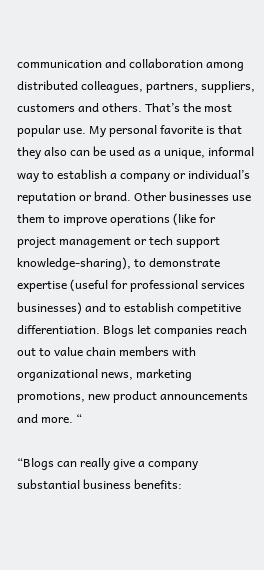communication and collaboration among distributed colleagues, partners, suppliers, customers and others. That’s the most popular use. My personal favorite is that they also can be used as a unique, informal way to establish a company or individual’s reputation or brand. Other businesses use them to improve operations (like for project management or tech support knowledge-sharing), to demonstrate expertise (useful for professional services businesses) and to establish competitive differentiation. Blogs let companies reach out to value chain members with organizational news, marketing promotions, new product announcements and more. “

“Blogs can really give a company substantial business benefits: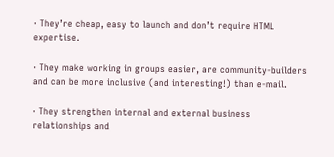· They’re cheap, easy to launch and don’t require HTML expertise.

· They make working in groups easier, are community-builders and can be more inclusive (and interesting!) than e-mail.

· They strengthen internal and external business relationships and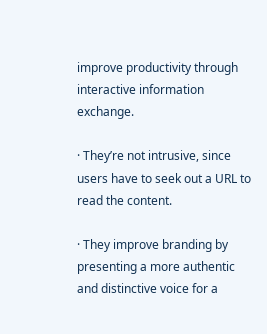improve productivity through interactive information exchange.

· They’re not intrusive, since users have to seek out a URL to read the content.

· They improve branding by presenting a more authentic and distinctive voice for a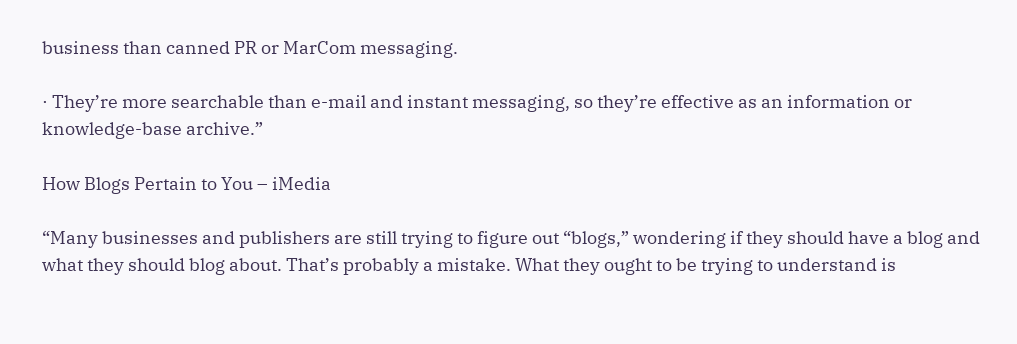business than canned PR or MarCom messaging.

· They’re more searchable than e-mail and instant messaging, so they’re effective as an information or knowledge-base archive.”

How Blogs Pertain to You – iMedia

“Many businesses and publishers are still trying to figure out “blogs,” wondering if they should have a blog and what they should blog about. That’s probably a mistake. What they ought to be trying to understand is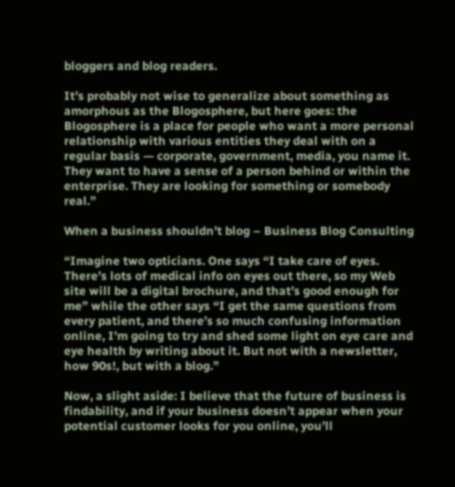bloggers and blog readers.

It’s probably not wise to generalize about something as amorphous as the Blogosphere, but here goes: the Blogosphere is a place for people who want a more personal relationship with various entities they deal with on a regular basis — corporate, government, media, you name it. They want to have a sense of a person behind or within the enterprise. They are looking for something or somebody real.”

When a business shouldn’t blog – Business Blog Consulting

“Imagine two opticians. One says “I take care of eyes. There’s lots of medical info on eyes out there, so my Web site will be a digital brochure, and that’s good enough for me” while the other says “I get the same questions from every patient, and there’s so much confusing information online, I’m going to try and shed some light on eye care and eye health by writing about it. But not with a newsletter, how 90s!, but with a blog.”

Now, a slight aside: I believe that the future of business is findability, and if your business doesn’t appear when your potential customer looks for you online, you’ll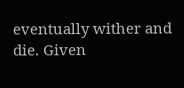eventually wither and die. Given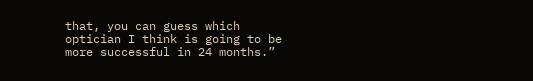that, you can guess which optician I think is going to be more successful in 24 months.”